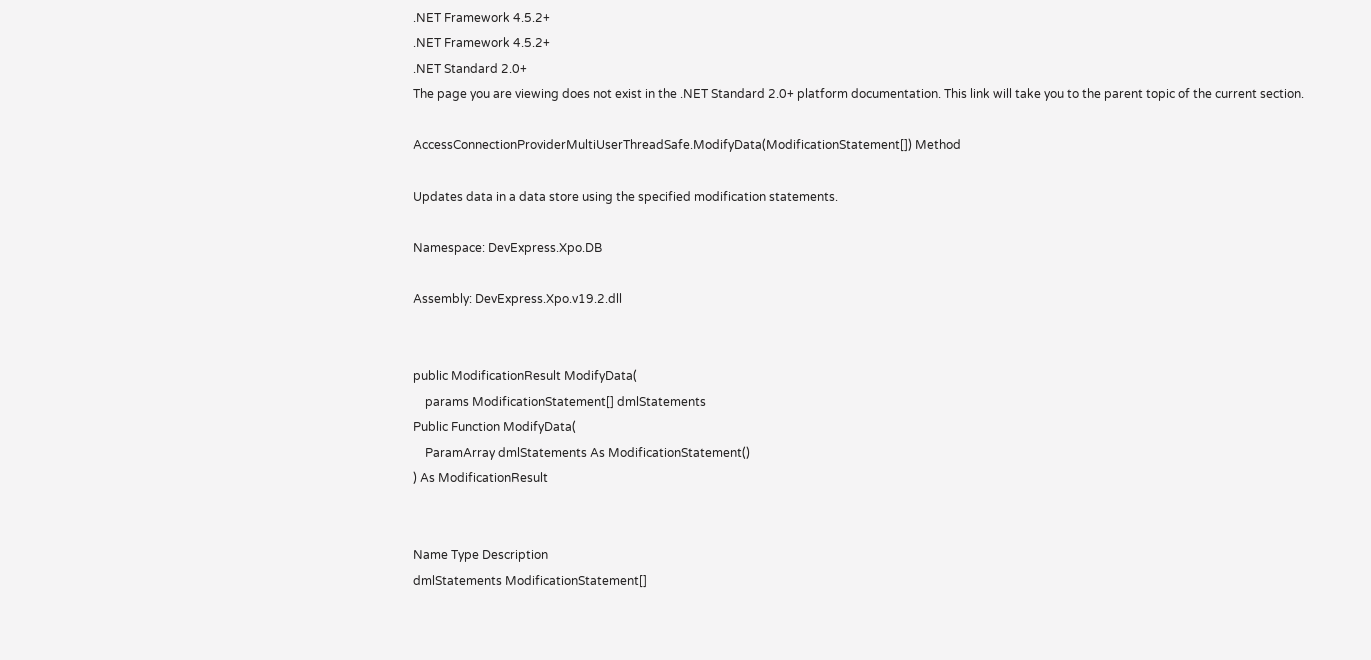.NET Framework 4.5.2+
.NET Framework 4.5.2+
.NET Standard 2.0+
The page you are viewing does not exist in the .NET Standard 2.0+ platform documentation. This link will take you to the parent topic of the current section.

AccessConnectionProviderMultiUserThreadSafe.ModifyData(ModificationStatement[]) Method

Updates data in a data store using the specified modification statements.

Namespace: DevExpress.Xpo.DB

Assembly: DevExpress.Xpo.v19.2.dll


public ModificationResult ModifyData(
    params ModificationStatement[] dmlStatements
Public Function ModifyData(
    ParamArray dmlStatements As ModificationStatement()
) As ModificationResult


Name Type Description
dmlStatements ModificationStatement[]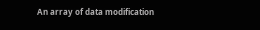An array of data modification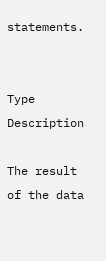statements.


Type Description

The result of the data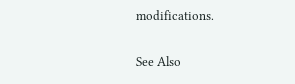modifications.

See Also